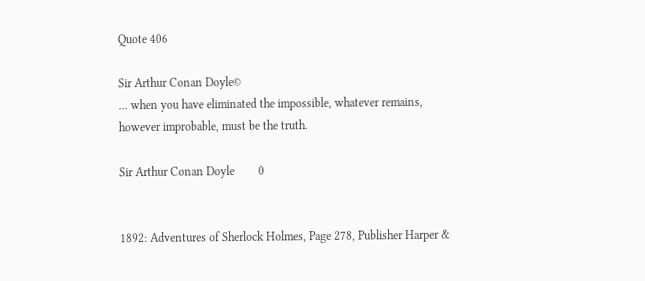Quote 406

Sir Arthur Conan Doyle©
... when you have eliminated the impossible, whatever remains, however improbable, must be the truth.

Sir Arthur Conan Doyle        0


1892: Adventures of Sherlock Holmes, Page 278, Publisher Harper &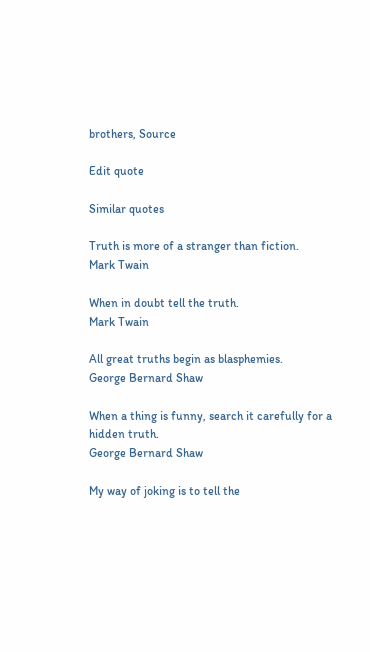brothers, Source

Edit quote

Similar quotes

Truth is more of a stranger than fiction.
Mark Twain

When in doubt tell the truth.
Mark Twain

All great truths begin as blasphemies.
George Bernard Shaw

When a thing is funny, search it carefully for a hidden truth.
George Bernard Shaw

My way of joking is to tell the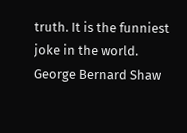truth. It is the funniest joke in the world.
George Bernard Shaw